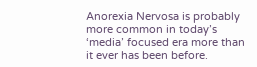Anorexia Nervosa is probably more common in today’s ‘media’ focused era more than it ever has been before.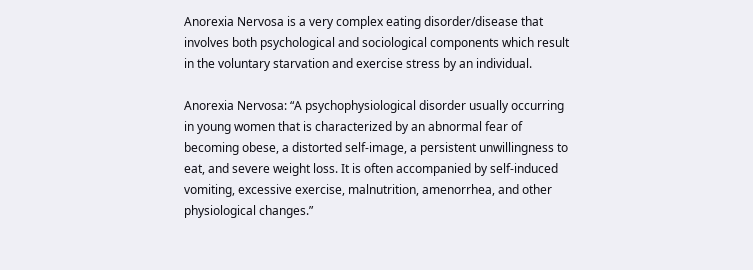Anorexia Nervosa is a very complex eating disorder/disease that involves both psychological and sociological components which result in the voluntary starvation and exercise stress by an individual.

Anorexia Nervosa: “A psychophysiological disorder usually occurring in young women that is characterized by an abnormal fear of becoming obese, a distorted self-image, a persistent unwillingness to eat, and severe weight loss. It is often accompanied by self-induced vomiting, excessive exercise, malnutrition, amenorrhea, and other physiological changes.”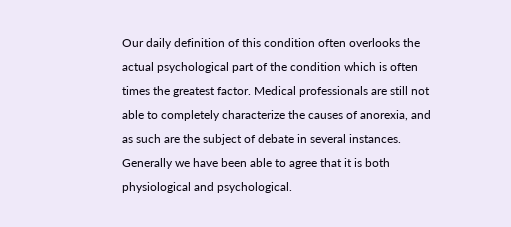Our daily definition of this condition often overlooks the actual psychological part of the condition which is often times the greatest factor. Medical professionals are still not able to completely characterize the causes of anorexia, and as such are the subject of debate in several instances. Generally we have been able to agree that it is both physiological and psychological.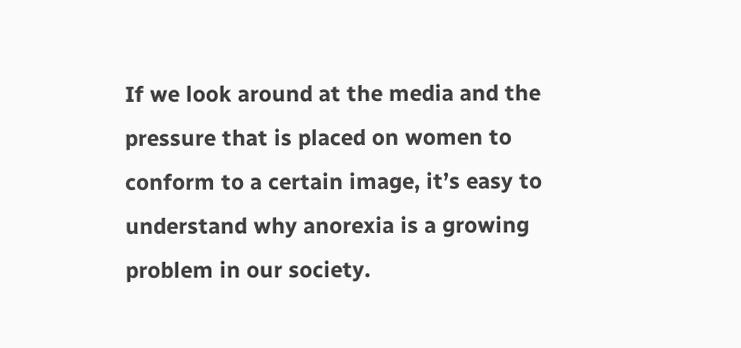If we look around at the media and the pressure that is placed on women to conform to a certain image, it’s easy to understand why anorexia is a growing problem in our society.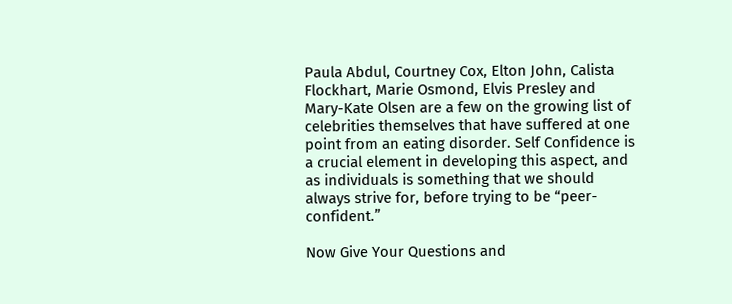Paula Abdul, Courtney Cox, Elton John, Calista Flockhart, Marie Osmond, Elvis Presley and Mary-Kate Olsen are a few on the growing list of celebrities themselves that have suffered at one point from an eating disorder. Self Confidence is a crucial element in developing this aspect, and as individuals is something that we should always strive for, before trying to be “peer-confident.”

Now Give Your Questions and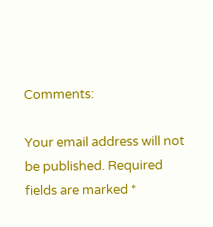Comments:

Your email address will not be published. Required fields are marked *